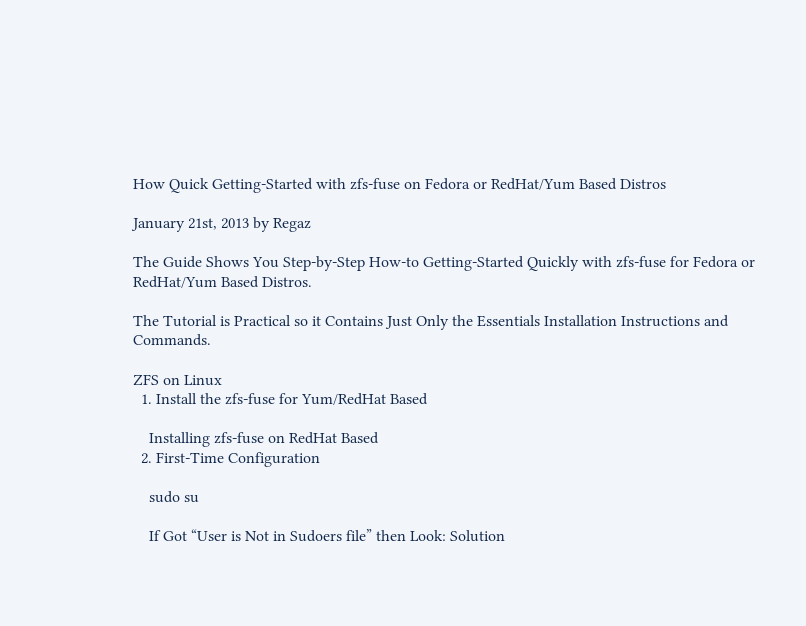How Quick Getting-Started with zfs-fuse on Fedora or RedHat/Yum Based Distros

January 21st, 2013 by Regaz

The Guide Shows You Step-by-Step How-to Getting-Started Quickly with zfs-fuse for Fedora or RedHat/Yum Based Distros.

The Tutorial is Practical so it Contains Just Only the Essentials Installation Instructions and Commands.

ZFS on Linux
  1. Install the zfs-fuse for Yum/RedHat Based

    Installing zfs-fuse on RedHat Based
  2. First-Time Configuration

    sudo su

    If Got “User is Not in Sudoers file” then Look: Solution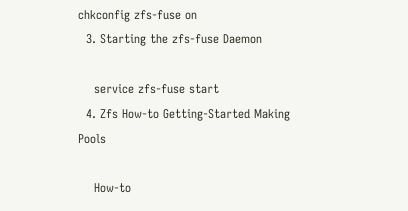chkconfig zfs-fuse on
  3. Starting the zfs-fuse Daemon

    service zfs-fuse start
  4. Zfs How-to Getting-Started Making Pools

    How-to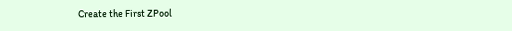Create the First ZPool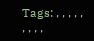Tags: , , , , , , , , ,